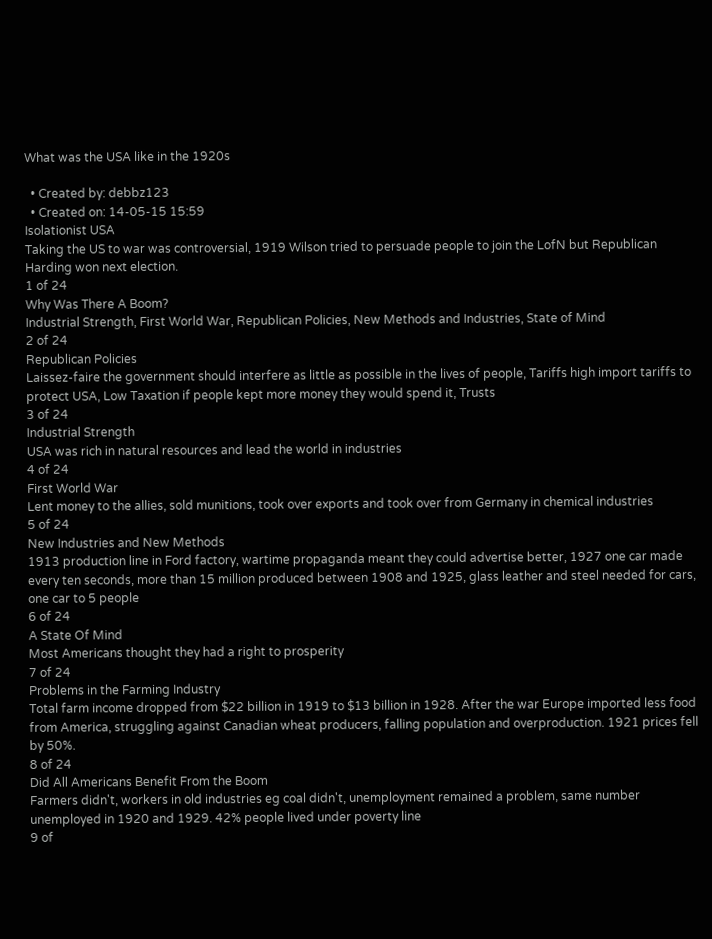What was the USA like in the 1920s

  • Created by: debbz123
  • Created on: 14-05-15 15:59
Isolationist USA
Taking the US to war was controversial, 1919 Wilson tried to persuade people to join the LofN but Republican Harding won next election.
1 of 24
Why Was There A Boom?
Industrial Strength, First World War, Republican Policies, New Methods and Industries, State of Mind
2 of 24
Republican Policies
Laissez-faire the government should interfere as little as possible in the lives of people, Tariffs high import tariffs to protect USA, Low Taxation if people kept more money they would spend it, Trusts
3 of 24
Industrial Strength
USA was rich in natural resources and lead the world in industries
4 of 24
First World War
Lent money to the allies, sold munitions, took over exports and took over from Germany in chemical industries
5 of 24
New Industries and New Methods
1913 production line in Ford factory, wartime propaganda meant they could advertise better, 1927 one car made every ten seconds, more than 15 million produced between 1908 and 1925, glass leather and steel needed for cars, one car to 5 people
6 of 24
A State Of Mind
Most Americans thought they had a right to prosperity
7 of 24
Problems in the Farming Industry
Total farm income dropped from $22 billion in 1919 to $13 billion in 1928. After the war Europe imported less food from America, struggling against Canadian wheat producers, falling population and overproduction. 1921 prices fell by 50%.
8 of 24
Did All Americans Benefit From the Boom
Farmers didn't, workers in old industries eg coal didn't, unemployment remained a problem, same number unemployed in 1920 and 1929. 42% people lived under poverty line
9 of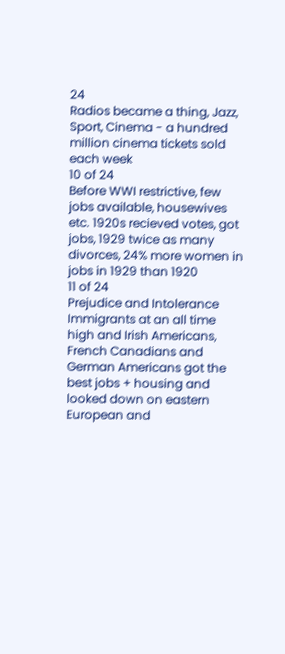24
Radios became a thing, Jazz, Sport, Cinema - a hundred million cinema tickets sold each week
10 of 24
Before WWI restrictive, few jobs available, housewives etc. 1920s recieved votes, got jobs, 1929 twice as many divorces, 24% more women in jobs in 1929 than 1920
11 of 24
Prejudice and Intolerance
Immigrants at an all time high and Irish Americans, French Canadians and German Americans got the best jobs + housing and looked down on eastern European and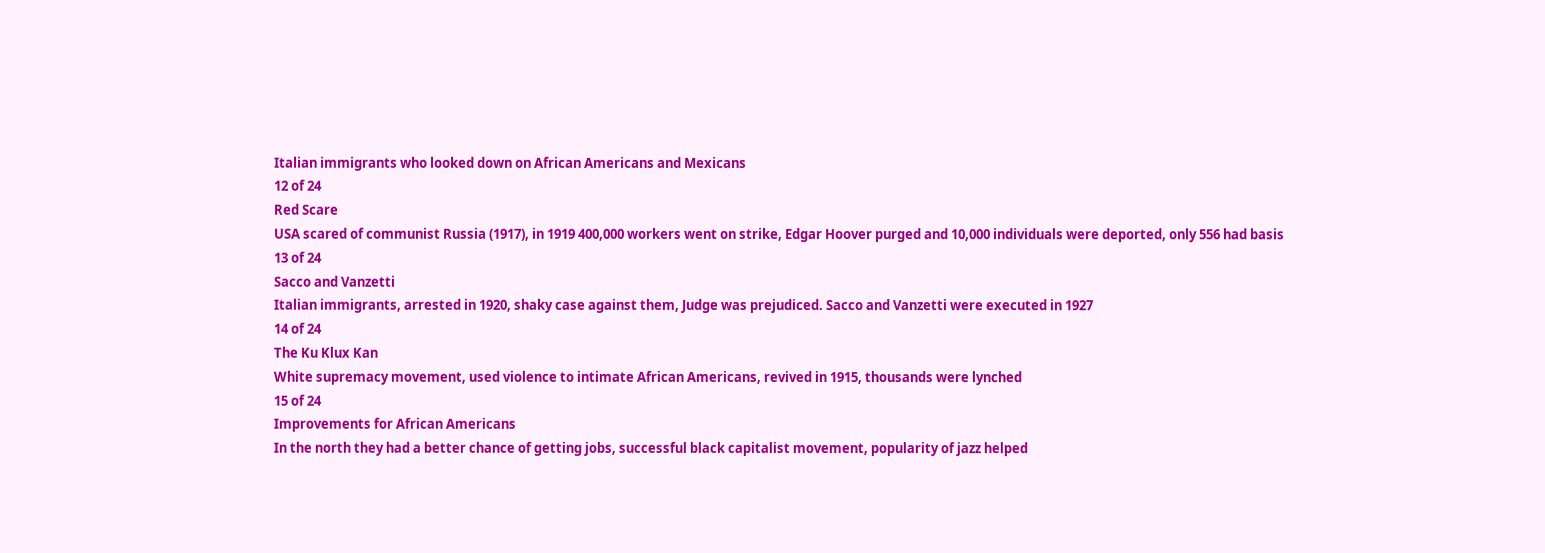Italian immigrants who looked down on African Americans and Mexicans
12 of 24
Red Scare
USA scared of communist Russia (1917), in 1919 400,000 workers went on strike, Edgar Hoover purged and 10,000 individuals were deported, only 556 had basis
13 of 24
Sacco and Vanzetti
Italian immigrants, arrested in 1920, shaky case against them, Judge was prejudiced. Sacco and Vanzetti were executed in 1927
14 of 24
The Ku Klux Kan
White supremacy movement, used violence to intimate African Americans, revived in 1915, thousands were lynched
15 of 24
Improvements for African Americans
In the north they had a better chance of getting jobs, successful black capitalist movement, popularity of jazz helped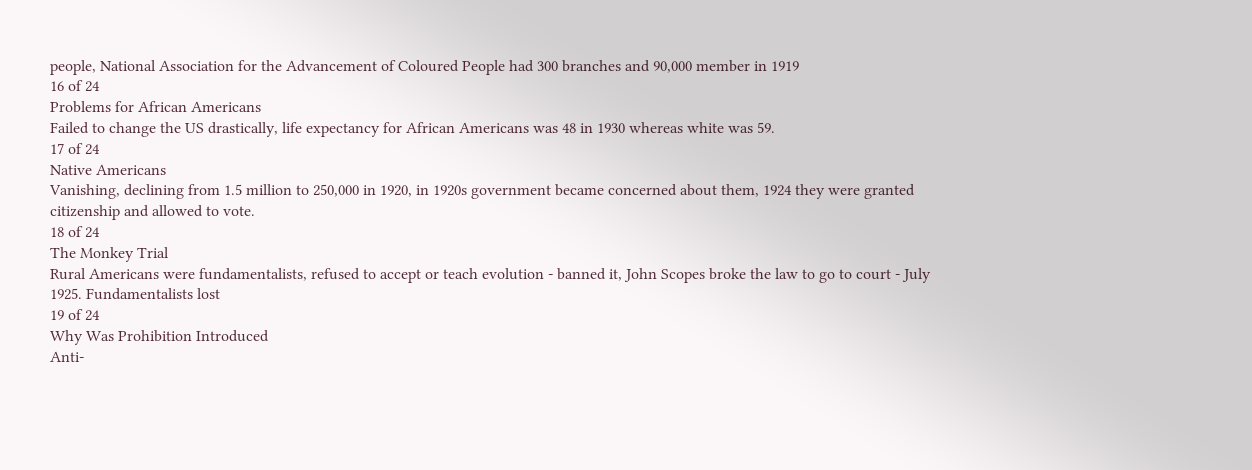people, National Association for the Advancement of Coloured People had 300 branches and 90,000 member in 1919
16 of 24
Problems for African Americans
Failed to change the US drastically, life expectancy for African Americans was 48 in 1930 whereas white was 59.
17 of 24
Native Americans
Vanishing, declining from 1.5 million to 250,000 in 1920, in 1920s government became concerned about them, 1924 they were granted citizenship and allowed to vote.
18 of 24
The Monkey Trial
Rural Americans were fundamentalists, refused to accept or teach evolution - banned it, John Scopes broke the law to go to court - July 1925. Fundamentalists lost
19 of 24
Why Was Prohibition Introduced
Anti-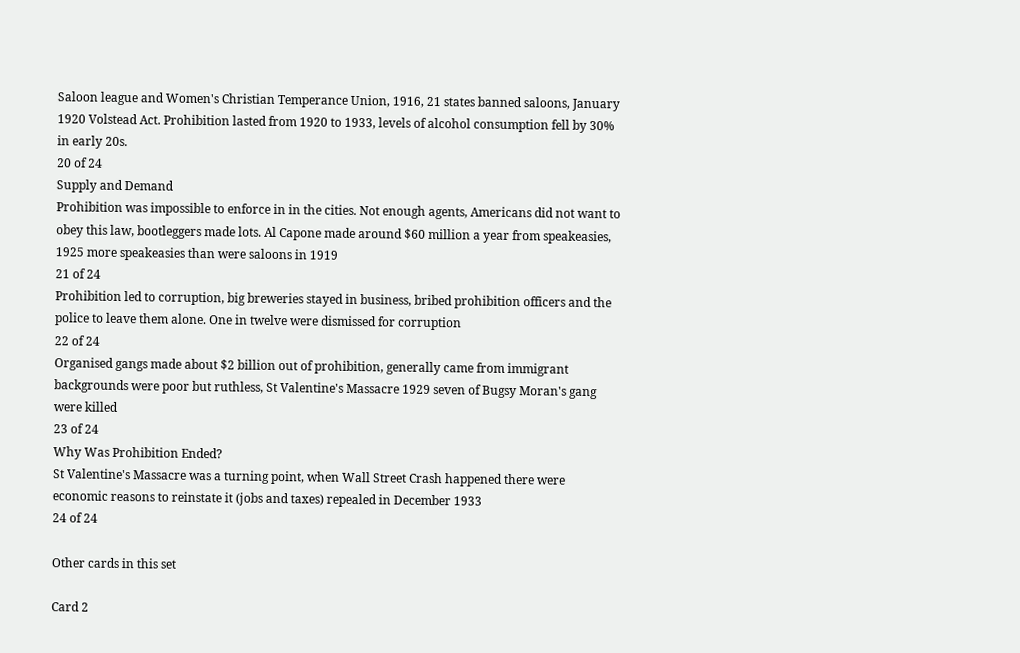Saloon league and Women's Christian Temperance Union, 1916, 21 states banned saloons, January 1920 Volstead Act. Prohibition lasted from 1920 to 1933, levels of alcohol consumption fell by 30% in early 20s.
20 of 24
Supply and Demand
Prohibition was impossible to enforce in in the cities. Not enough agents, Americans did not want to obey this law, bootleggers made lots. Al Capone made around $60 million a year from speakeasies, 1925 more speakeasies than were saloons in 1919
21 of 24
Prohibition led to corruption, big breweries stayed in business, bribed prohibition officers and the police to leave them alone. One in twelve were dismissed for corruption
22 of 24
Organised gangs made about $2 billion out of prohibition, generally came from immigrant backgrounds were poor but ruthless, St Valentine's Massacre 1929 seven of Bugsy Moran's gang were killed
23 of 24
Why Was Prohibition Ended?
St Valentine's Massacre was a turning point, when Wall Street Crash happened there were economic reasons to reinstate it (jobs and taxes) repealed in December 1933
24 of 24

Other cards in this set

Card 2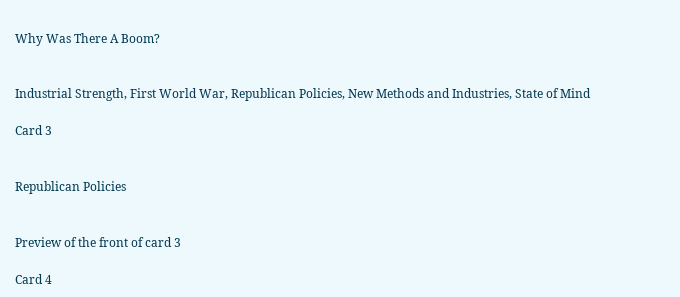Why Was There A Boom?


Industrial Strength, First World War, Republican Policies, New Methods and Industries, State of Mind

Card 3


Republican Policies


Preview of the front of card 3

Card 4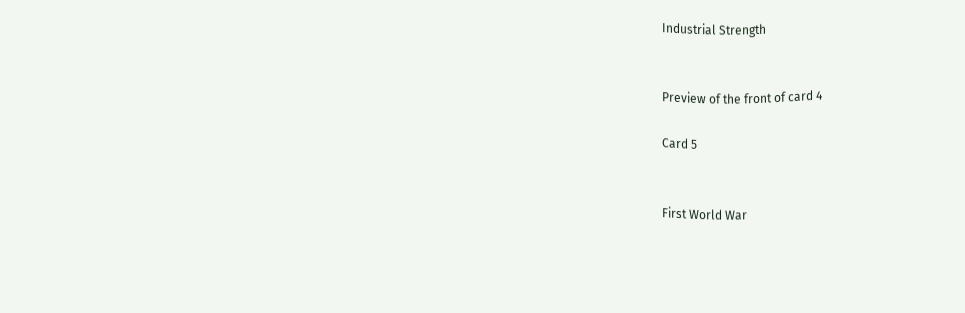Industrial Strength


Preview of the front of card 4

Card 5


First World War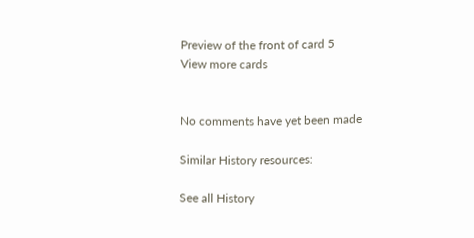Preview of the front of card 5
View more cards


No comments have yet been made

Similar History resources:

See all History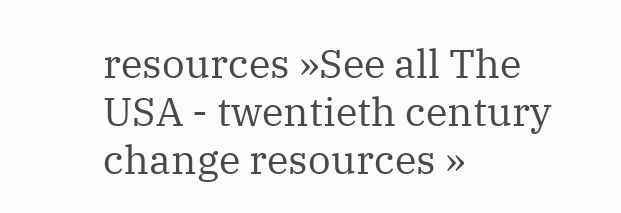resources »See all The USA - twentieth century change resources »